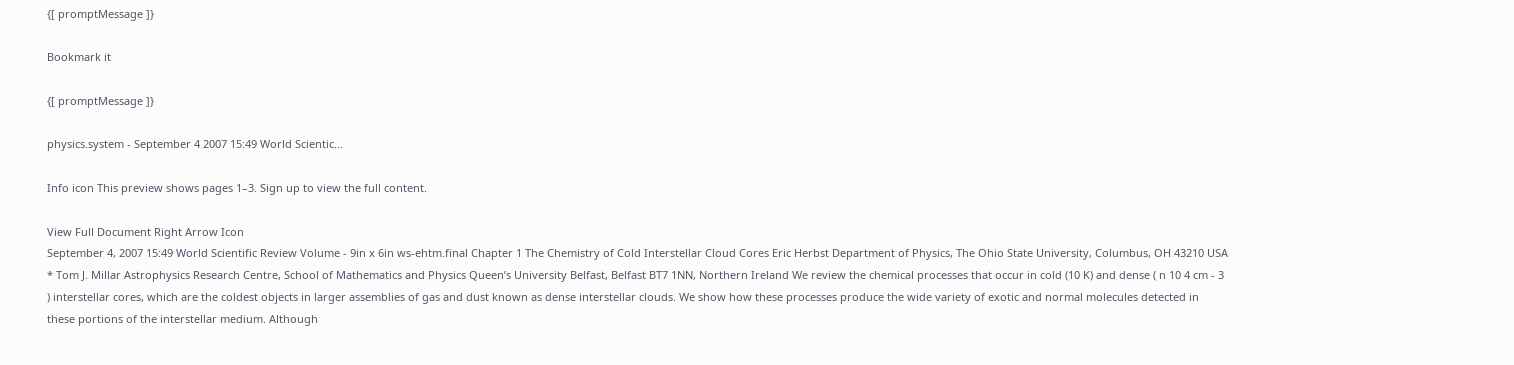{[ promptMessage ]}

Bookmark it

{[ promptMessage ]}

physics.system - September 4 2007 15:49 World Scientic...

Info icon This preview shows pages 1–3. Sign up to view the full content.

View Full Document Right Arrow Icon
September 4, 2007 15:49 World Scientific Review Volume - 9in x 6in ws-ehtm.final Chapter 1 The Chemistry of Cold Interstellar Cloud Cores Eric Herbst Department of Physics, The Ohio State University, Columbus, OH 43210 USA * Tom J. Millar Astrophysics Research Centre, School of Mathematics and Physics Queen’s University Belfast, Belfast BT7 1NN, Northern Ireland We review the chemical processes that occur in cold (10 K) and dense ( n 10 4 cm - 3 ) interstellar cores, which are the coldest objects in larger assemblies of gas and dust known as dense interstellar clouds. We show how these processes produce the wide variety of exotic and normal molecules detected in these portions of the interstellar medium. Although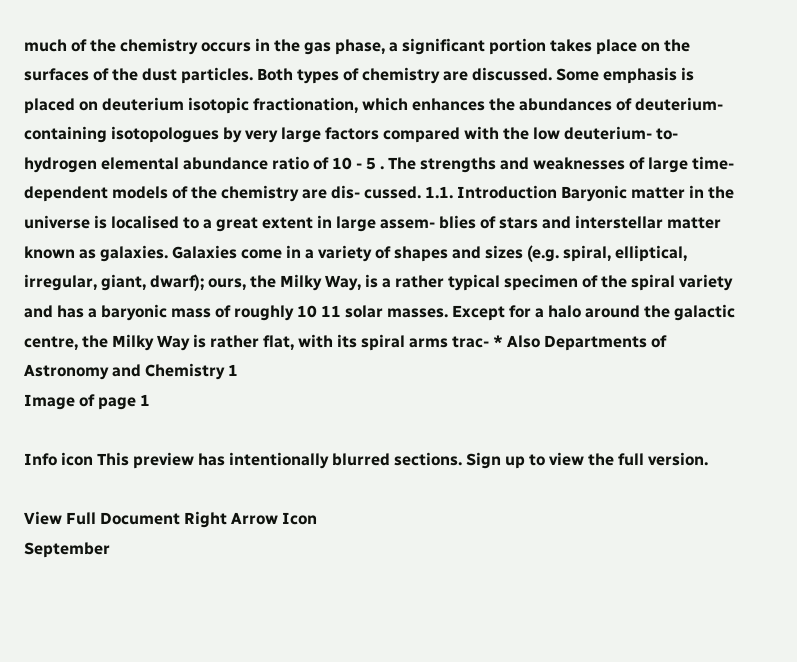much of the chemistry occurs in the gas phase, a significant portion takes place on the surfaces of the dust particles. Both types of chemistry are discussed. Some emphasis is placed on deuterium isotopic fractionation, which enhances the abundances of deuterium-containing isotopologues by very large factors compared with the low deuterium- to-hydrogen elemental abundance ratio of 10 - 5 . The strengths and weaknesses of large time-dependent models of the chemistry are dis- cussed. 1.1. Introduction Baryonic matter in the universe is localised to a great extent in large assem- blies of stars and interstellar matter known as galaxies. Galaxies come in a variety of shapes and sizes (e.g. spiral, elliptical, irregular, giant, dwarf); ours, the Milky Way, is a rather typical specimen of the spiral variety and has a baryonic mass of roughly 10 11 solar masses. Except for a halo around the galactic centre, the Milky Way is rather flat, with its spiral arms trac- * Also Departments of Astronomy and Chemistry 1
Image of page 1

Info icon This preview has intentionally blurred sections. Sign up to view the full version.

View Full Document Right Arrow Icon
September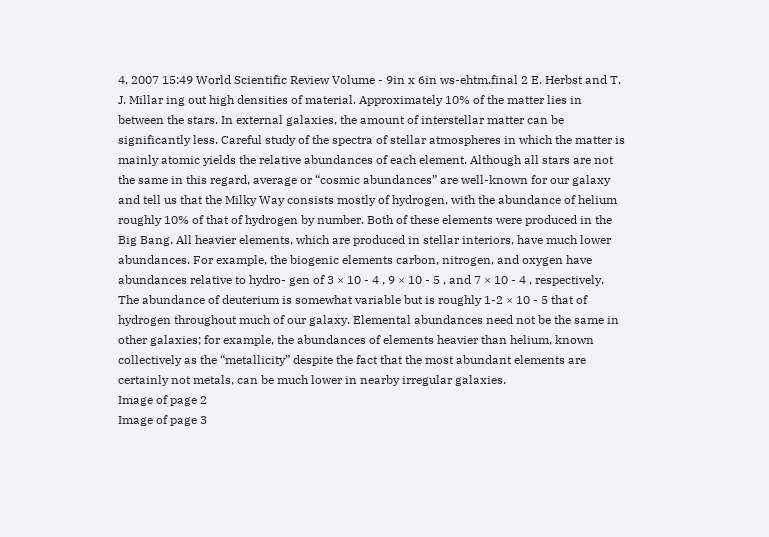4, 2007 15:49 World Scientific Review Volume - 9in x 6in ws-ehtm.final 2 E. Herbst and T. J. Millar ing out high densities of material. Approximately 10% of the matter lies in between the stars. In external galaxies, the amount of interstellar matter can be significantly less. Careful study of the spectra of stellar atmospheres in which the matter is mainly atomic yields the relative abundances of each element. Although all stars are not the same in this regard, average or “cosmic abundances” are well-known for our galaxy and tell us that the Milky Way consists mostly of hydrogen, with the abundance of helium roughly 10% of that of hydrogen by number. Both of these elements were produced in the Big Bang. All heavier elements, which are produced in stellar interiors, have much lower abundances. For example, the biogenic elements carbon, nitrogen, and oxygen have abundances relative to hydro- gen of 3 × 10 - 4 , 9 × 10 - 5 , and 7 × 10 - 4 , respectively. The abundance of deuterium is somewhat variable but is roughly 1-2 × 10 - 5 that of hydrogen throughout much of our galaxy. Elemental abundances need not be the same in other galaxies; for example, the abundances of elements heavier than helium, known collectively as the “metallicity” despite the fact that the most abundant elements are certainly not metals, can be much lower in nearby irregular galaxies.
Image of page 2
Image of page 3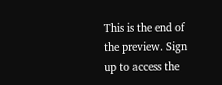This is the end of the preview. Sign up to access the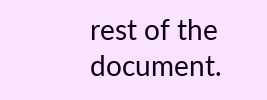rest of the document.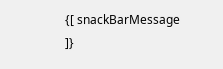{[ snackBarMessage ]}